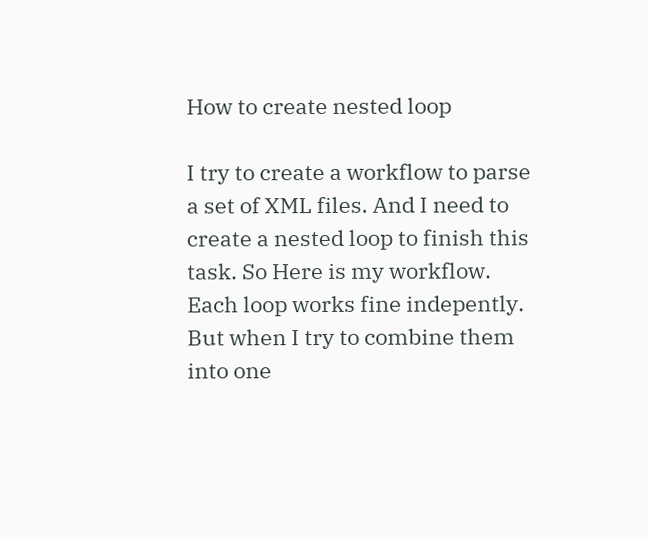How to create nested loop

I try to create a workflow to parse a set of XML files. And I need to create a nested loop to finish this task. So Here is my workflow. Each loop works fine indepently. But when I try to combine them into one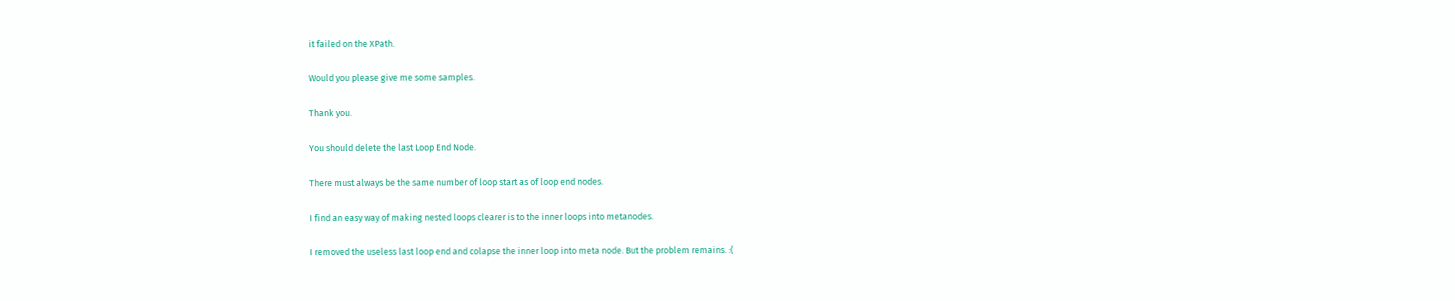it failed on the XPath.

Would you please give me some samples.

Thank you.

You should delete the last Loop End Node.

There must always be the same number of loop start as of loop end nodes.

I find an easy way of making nested loops clearer is to the inner loops into metanodes.

I removed the useless last loop end and colapse the inner loop into meta node. But the problem remains. :(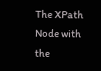The XPath Node with the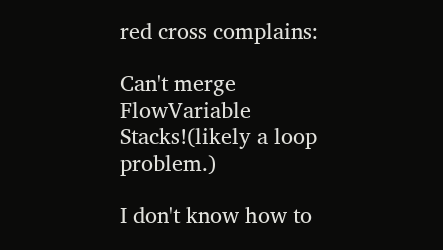red cross complains:

Can't merge FlowVariable Stacks!(likely a loop problem.)

I don't know how to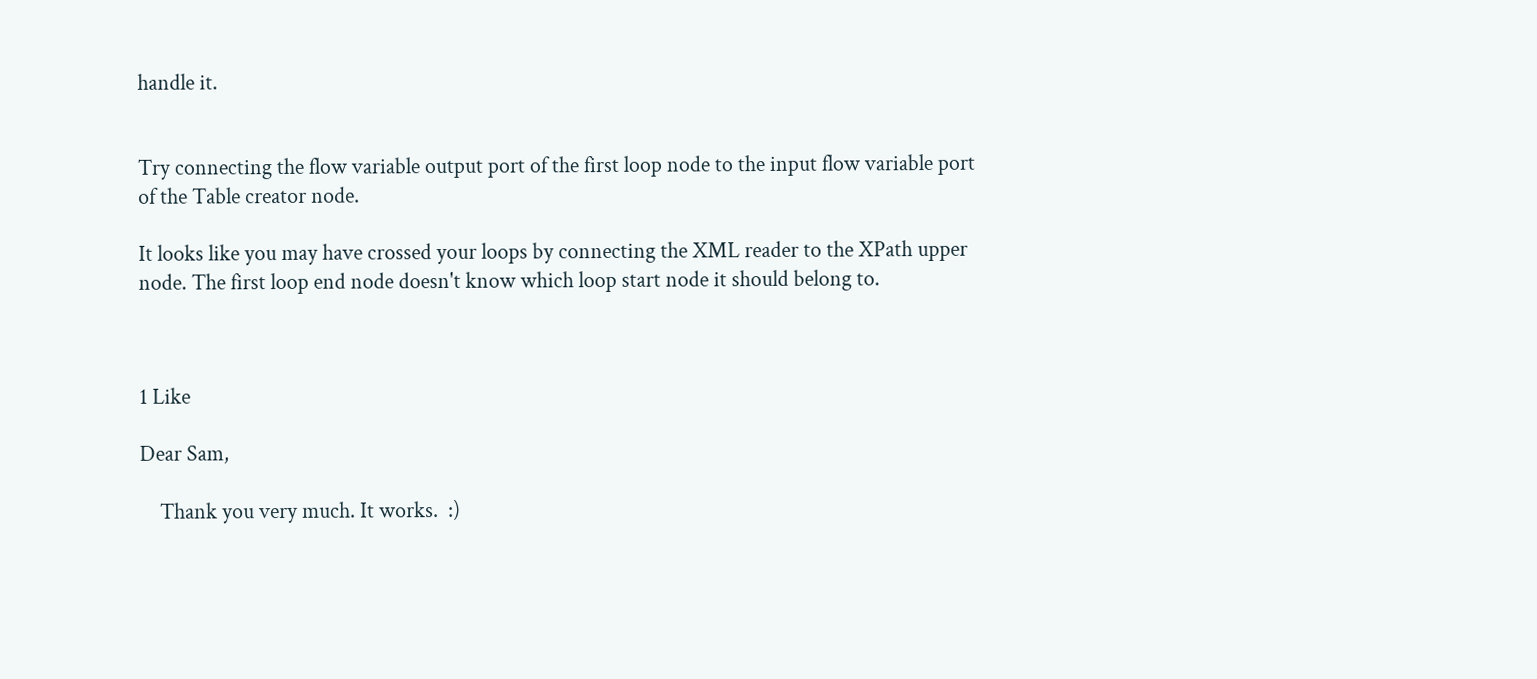handle it.


Try connecting the flow variable output port of the first loop node to the input flow variable port of the Table creator node.

It looks like you may have crossed your loops by connecting the XML reader to the XPath upper node. The first loop end node doesn't know which loop start node it should belong to.



1 Like

Dear Sam,

    Thank you very much. It works.  :)